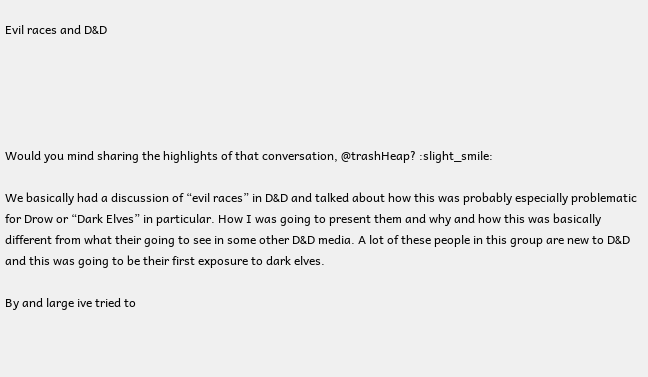Evil races and D&D





Would you mind sharing the highlights of that conversation, @trashHeap? :slight_smile:

We basically had a discussion of “evil races” in D&D and talked about how this was probably especially problematic for Drow or “Dark Elves” in particular. How I was going to present them and why and how this was basically different from what their going to see in some other D&D media. A lot of these people in this group are new to D&D and this was going to be their first exposure to dark elves.

By and large ive tried to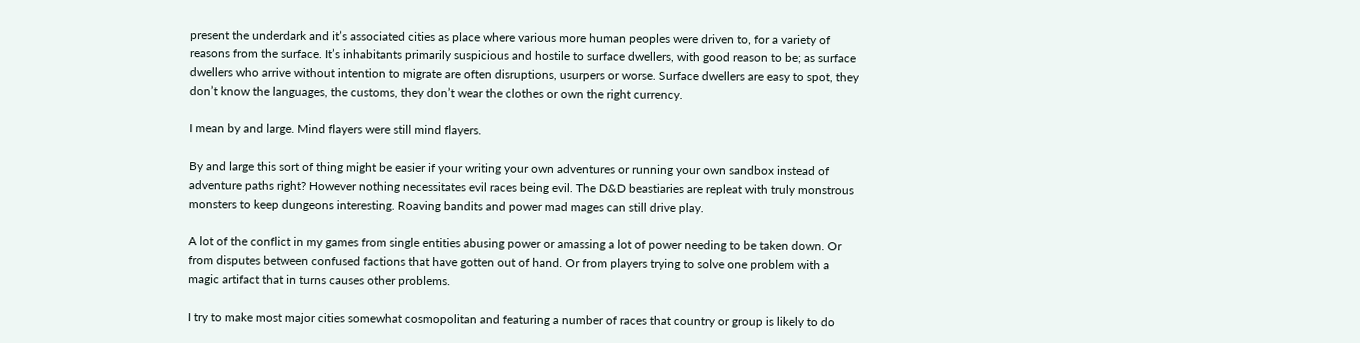present the underdark and it’s associated cities as place where various more human peoples were driven to, for a variety of reasons from the surface. It’s inhabitants primarily suspicious and hostile to surface dwellers, with good reason to be; as surface dwellers who arrive without intention to migrate are often disruptions, usurpers or worse. Surface dwellers are easy to spot, they don’t know the languages, the customs, they don’t wear the clothes or own the right currency.

I mean by and large. Mind flayers were still mind flayers.

By and large this sort of thing might be easier if your writing your own adventures or running your own sandbox instead of adventure paths right? However nothing necessitates evil races being evil. The D&D beastiaries are repleat with truly monstrous monsters to keep dungeons interesting. Roaving bandits and power mad mages can still drive play.

A lot of the conflict in my games from single entities abusing power or amassing a lot of power needing to be taken down. Or from disputes between confused factions that have gotten out of hand. Or from players trying to solve one problem with a magic artifact that in turns causes other problems.

I try to make most major cities somewhat cosmopolitan and featuring a number of races that country or group is likely to do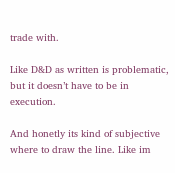trade with.

Like D&D as written is problematic, but it doesn’t have to be in execution.

And honetly its kind of subjective where to draw the line. Like im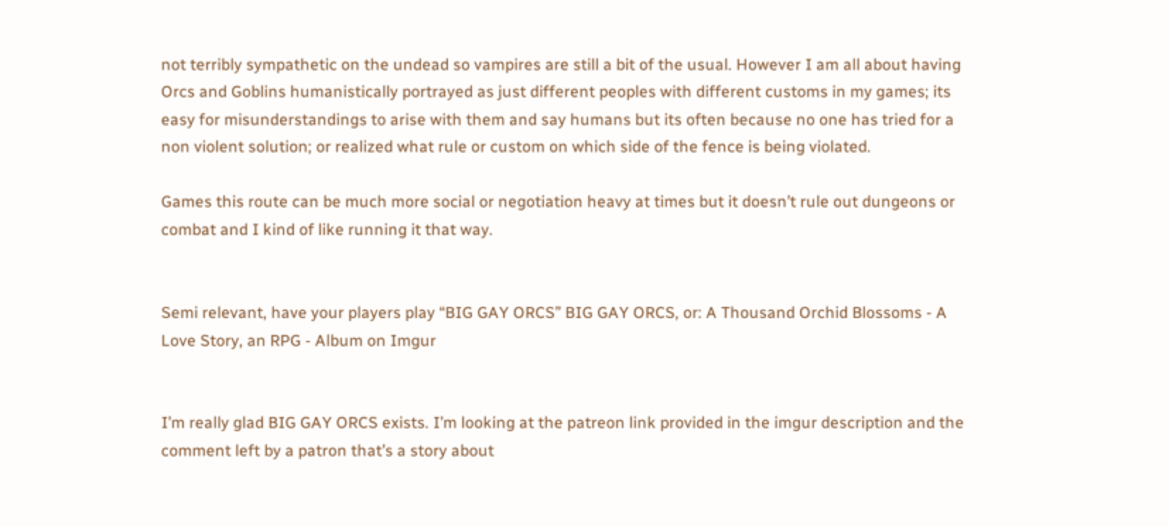not terribly sympathetic on the undead so vampires are still a bit of the usual. However I am all about having Orcs and Goblins humanistically portrayed as just different peoples with different customs in my games; its easy for misunderstandings to arise with them and say humans but its often because no one has tried for a non violent solution; or realized what rule or custom on which side of the fence is being violated.

Games this route can be much more social or negotiation heavy at times but it doesn’t rule out dungeons or combat and I kind of like running it that way.


Semi relevant, have your players play “BIG GAY ORCS” BIG GAY ORCS, or: A Thousand Orchid Blossoms - A Love Story, an RPG - Album on Imgur


I’m really glad BIG GAY ORCS exists. I’m looking at the patreon link provided in the imgur description and the comment left by a patron that’s a story about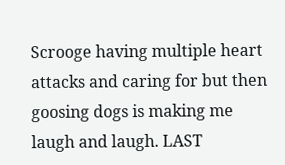Scrooge having multiple heart attacks and caring for but then goosing dogs is making me laugh and laugh. LAST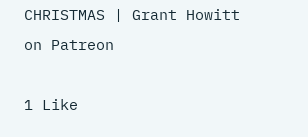CHRISTMAS | Grant Howitt on Patreon

1 Like